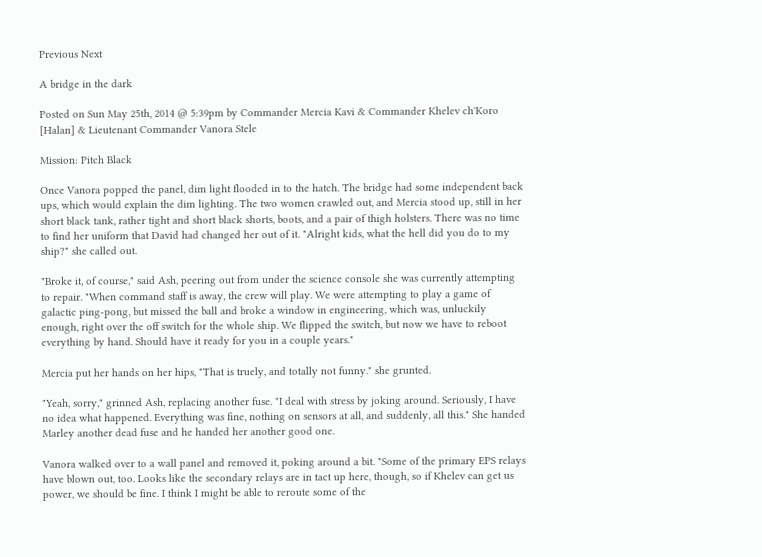Previous Next

A bridge in the dark

Posted on Sun May 25th, 2014 @ 5:39pm by Commander Mercia Kavi & Commander Khelev ch'Koro [Halan] & Lieutenant Commander Vanora Stele

Mission: Pitch Black

Once Vanora popped the panel, dim light flooded in to the hatch. The bridge had some independent back ups, which would explain the dim lighting. The two women crawled out, and Mercia stood up, still in her short black tank, rather tight and short black shorts, boots, and a pair of thigh holsters. There was no time to find her uniform that David had changed her out of it. "Alright kids, what the hell did you do to my ship?" she called out.

"Broke it, of course," said Ash, peering out from under the science console she was currently attempting to repair. "When command staff is away, the crew will play. We were attempting to play a game of galactic ping-pong, but missed the ball and broke a window in engineering, which was, unluckily enough, right over the off switch for the whole ship. We flipped the switch, but now we have to reboot everything by hand. Should have it ready for you in a couple years."

Mercia put her hands on her hips, "That is truely, and totally not funny." she grunted.

"Yeah, sorry," grinned Ash, replacing another fuse. "I deal with stress by joking around. Seriously, I have no idea what happened. Everything was fine, nothing on sensors at all, and suddenly, all this." She handed Marley another dead fuse and he handed her another good one.

Vanora walked over to a wall panel and removed it, poking around a bit. "Some of the primary EPS relays have blown out, too. Looks like the secondary relays are in tact up here, though, so if Khelev can get us power, we should be fine. I think I might be able to reroute some of the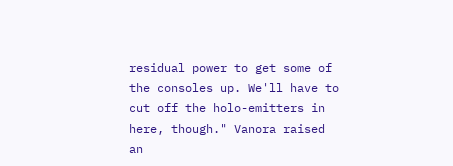residual power to get some of the consoles up. We'll have to cut off the holo-emitters in here, though." Vanora raised an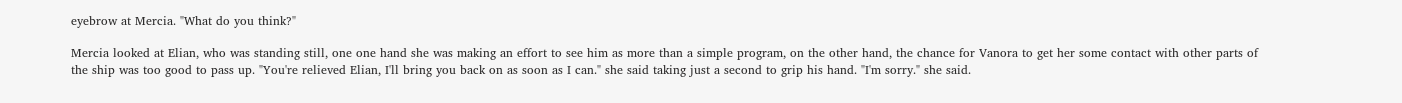eyebrow at Mercia. "What do you think?"

Mercia looked at Elian, who was standing still, one one hand she was making an effort to see him as more than a simple program, on the other hand, the chance for Vanora to get her some contact with other parts of the ship was too good to pass up. "You're relieved Elian, I'll bring you back on as soon as I can." she said taking just a second to grip his hand. "I'm sorry." she said.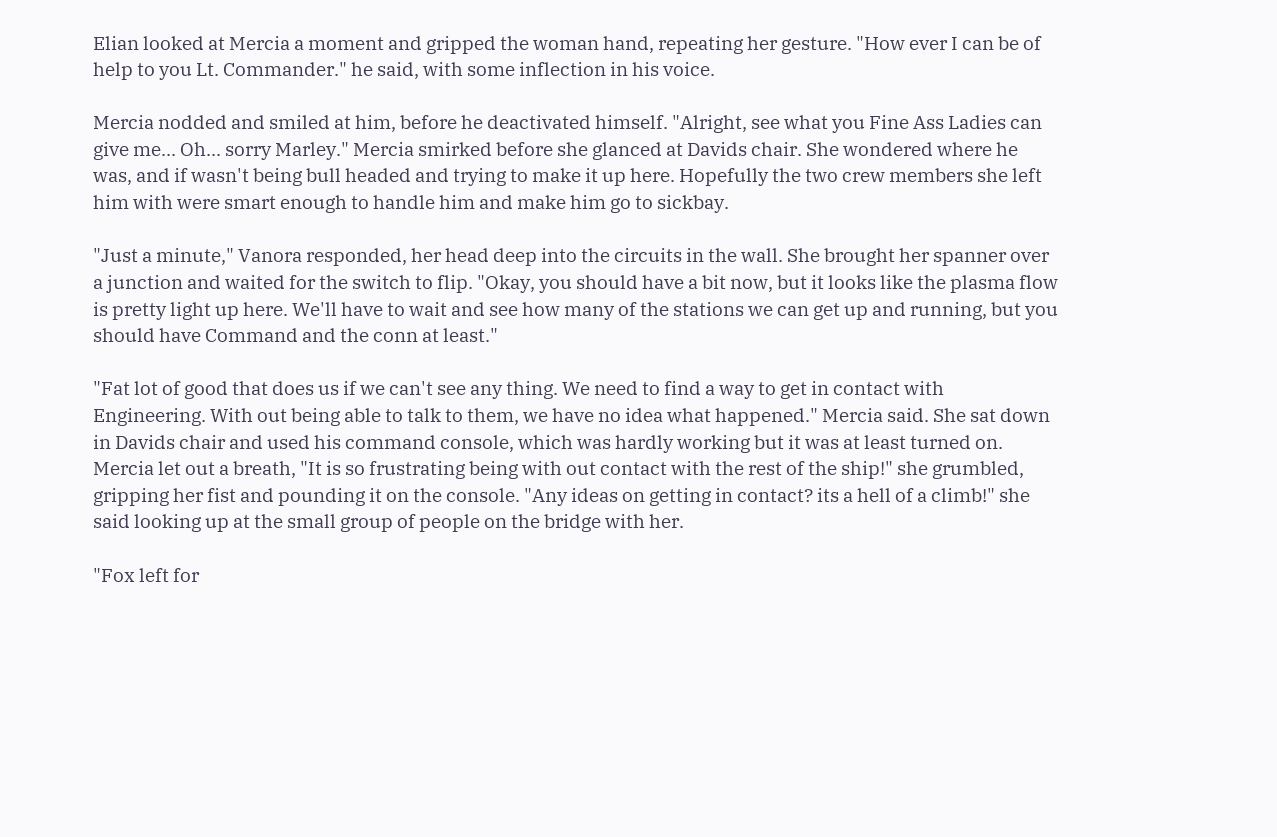Elian looked at Mercia a moment and gripped the woman hand, repeating her gesture. "How ever I can be of help to you Lt. Commander." he said, with some inflection in his voice.

Mercia nodded and smiled at him, before he deactivated himself. "Alright, see what you Fine Ass Ladies can give me... Oh... sorry Marley." Mercia smirked before she glanced at Davids chair. She wondered where he was, and if wasn't being bull headed and trying to make it up here. Hopefully the two crew members she left him with were smart enough to handle him and make him go to sickbay.

"Just a minute," Vanora responded, her head deep into the circuits in the wall. She brought her spanner over a junction and waited for the switch to flip. "Okay, you should have a bit now, but it looks like the plasma flow is pretty light up here. We'll have to wait and see how many of the stations we can get up and running, but you should have Command and the conn at least."

"Fat lot of good that does us if we can't see any thing. We need to find a way to get in contact with Engineering. With out being able to talk to them, we have no idea what happened." Mercia said. She sat down in Davids chair and used his command console, which was hardly working but it was at least turned on. Mercia let out a breath, "It is so frustrating being with out contact with the rest of the ship!" she grumbled, gripping her fist and pounding it on the console. "Any ideas on getting in contact? its a hell of a climb!" she said looking up at the small group of people on the bridge with her.

"Fox left for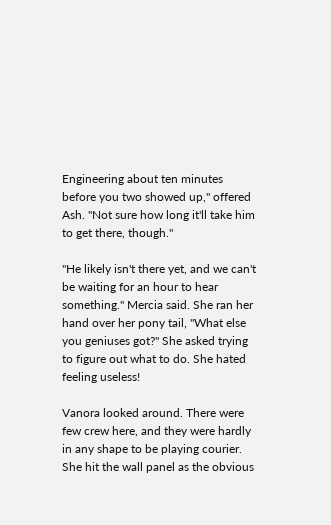Engineering about ten minutes before you two showed up," offered Ash. "Not sure how long it'll take him to get there, though."

"He likely isn't there yet, and we can't be waiting for an hour to hear something." Mercia said. She ran her hand over her pony tail, "What else you geniuses got?" She asked trying to figure out what to do. She hated feeling useless!

Vanora looked around. There were few crew here, and they were hardly in any shape to be playing courier. She hit the wall panel as the obvious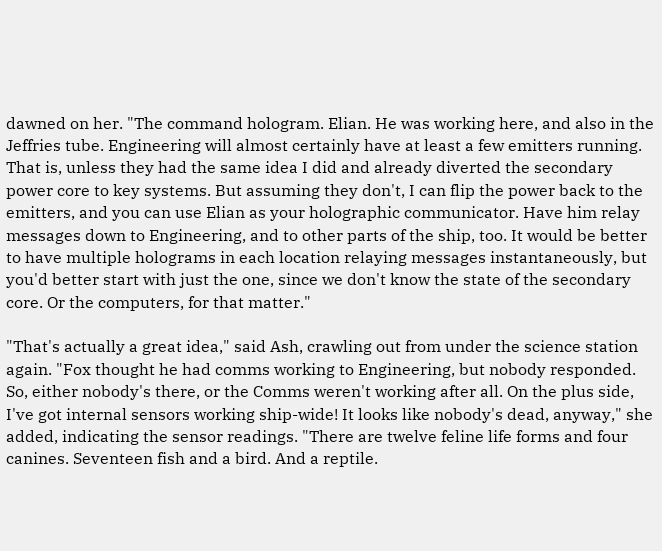dawned on her. "The command hologram. Elian. He was working here, and also in the Jeffries tube. Engineering will almost certainly have at least a few emitters running. That is, unless they had the same idea I did and already diverted the secondary power core to key systems. But assuming they don't, I can flip the power back to the emitters, and you can use Elian as your holographic communicator. Have him relay messages down to Engineering, and to other parts of the ship, too. It would be better to have multiple holograms in each location relaying messages instantaneously, but you'd better start with just the one, since we don't know the state of the secondary core. Or the computers, for that matter."

"That's actually a great idea," said Ash, crawling out from under the science station again. "Fox thought he had comms working to Engineering, but nobody responded. So, either nobody's there, or the Comms weren't working after all. On the plus side, I've got internal sensors working ship-wide! It looks like nobody's dead, anyway," she added, indicating the sensor readings. "There are twelve feline life forms and four canines. Seventeen fish and a bird. And a reptile.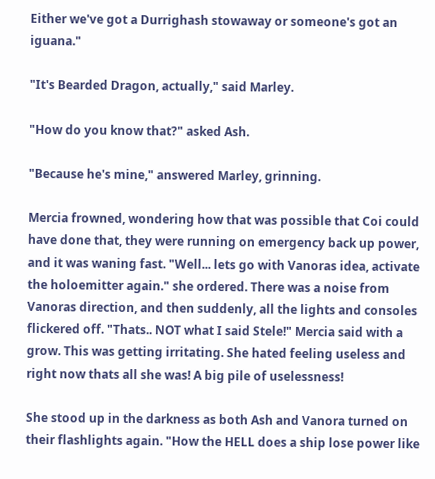Either we've got a Durrighash stowaway or someone's got an iguana."

"It's Bearded Dragon, actually," said Marley.

"How do you know that?" asked Ash.

"Because he's mine," answered Marley, grinning.

Mercia frowned, wondering how that was possible that Coi could have done that, they were running on emergency back up power, and it was waning fast. "Well... lets go with Vanoras idea, activate the holoemitter again." she ordered. There was a noise from Vanoras direction, and then suddenly, all the lights and consoles flickered off. "Thats.. NOT what I said Stele!" Mercia said with a grow. This was getting irritating. She hated feeling useless and right now thats all she was! A big pile of uselessness!

She stood up in the darkness as both Ash and Vanora turned on their flashlights again. "How the HELL does a ship lose power like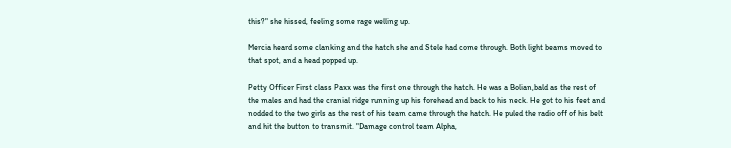this?" she hissed, feeling some rage welling up.

Mercia heard some clanking and the hatch she and Stele had come through. Both light beams moved to that spot, and a head popped up.

Petty Officer First class Paxx was the first one through the hatch. He was a Bolian,bald as the rest of the males and had the cranial ridge running up his forehead and back to his neck. He got to his feet and nodded to the two girls as the rest of his team came through the hatch. He puled the radio off of his belt and hit the button to transmit. "Damage control team Alpha,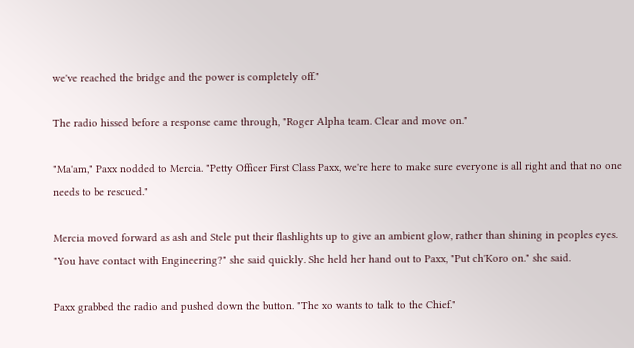we've reached the bridge and the power is completely off."

The radio hissed before a response came through, "Roger Alpha team. Clear and move on."

"Ma'am," Paxx nodded to Mercia. "Petty Officer First Class Paxx, we're here to make sure everyone is all right and that no one needs to be rescued."

Mercia moved forward as ash and Stele put their flashlights up to give an ambient glow, rather than shining in peoples eyes. "You have contact with Engineering?" she said quickly. She held her hand out to Paxx, "Put ch'Koro on." she said.

Paxx grabbed the radio and pushed down the button. "The xo wants to talk to the Chief."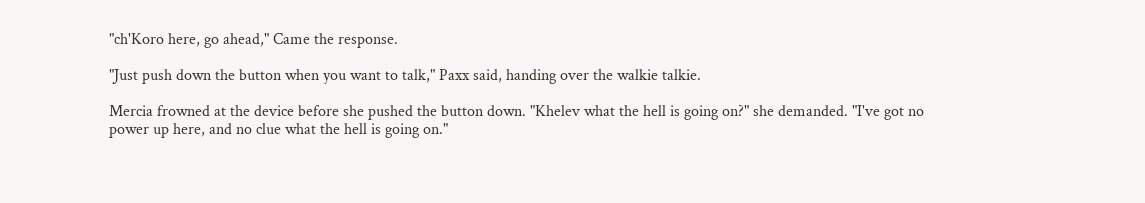"ch'Koro here, go ahead," Came the response.

"Just push down the button when you want to talk," Paxx said, handing over the walkie talkie.

Mercia frowned at the device before she pushed the button down. "Khelev what the hell is going on?" she demanded. "I've got no power up here, and no clue what the hell is going on."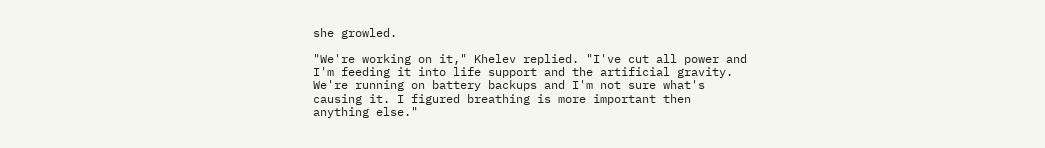she growled.

"We're working on it," Khelev replied. "I've cut all power and I'm feeding it into life support and the artificial gravity. We're running on battery backups and I'm not sure what's causing it. I figured breathing is more important then anything else."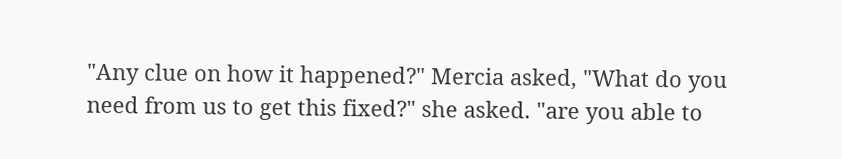"Any clue on how it happened?" Mercia asked, "What do you need from us to get this fixed?" she asked. "are you able to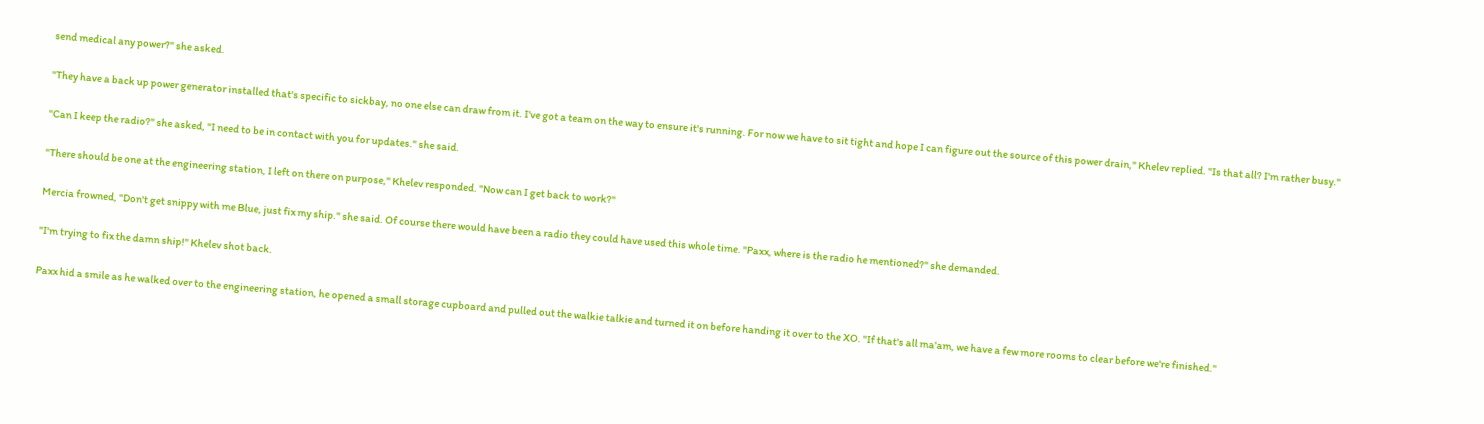send medical any power?" she asked.

"They have a back up power generator installed that's specific to sickbay, no one else can draw from it. I've got a team on the way to ensure it's running. For now we have to sit tight and hope I can figure out the source of this power drain," Khelev replied. "Is that all? I'm rather busy."

"Can I keep the radio?" she asked, "I need to be in contact with you for updates." she said.

"There should be one at the engineering station, I left on there on purpose," Khelev responded. "Now can I get back to work?"

Mercia frowned, "Don't get snippy with me Blue, just fix my ship." she said. Of course there would have been a radio they could have used this whole time. "Paxx, where is the radio he mentioned?" she demanded.

"I'm trying to fix the damn ship!" Khelev shot back.

Paxx hid a smile as he walked over to the engineering station, he opened a small storage cupboard and pulled out the walkie talkie and turned it on before handing it over to the XO. "If that's all ma'am, we have a few more rooms to clear before we're finished."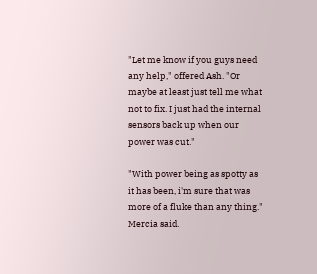"Let me know if you guys need any help," offered Ash. "Or maybe at least just tell me what not to fix. I just had the internal sensors back up when our power was cut."

"With power being as spotty as it has been, i'm sure that was more of a fluke than any thing." Mercia said.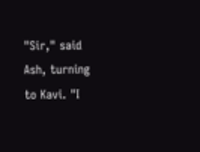"Sir," said Ash, turning to Kavi. "I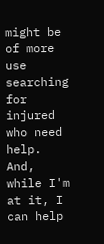might be of more use searching for injured who need help. And, while I'm at it, I can help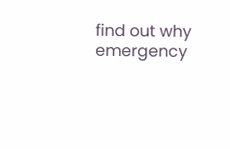find out why emergency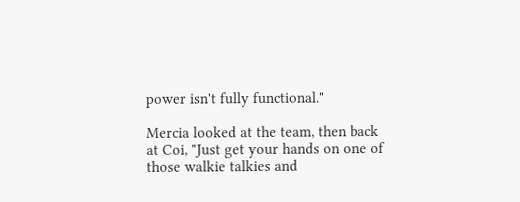power isn't fully functional."

Mercia looked at the team, then back at Coi, "Just get your hands on one of those walkie talkies and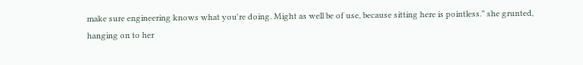make sure engineering knows what you're doing. Might as well be of use, because sitting here is pointless." she grunted, hanging on to her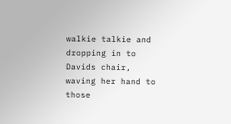walkie talkie and dropping in to Davids chair, waving her hand to those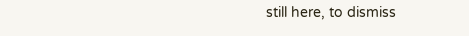still here, to dismiss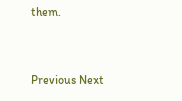them.


Previous Next